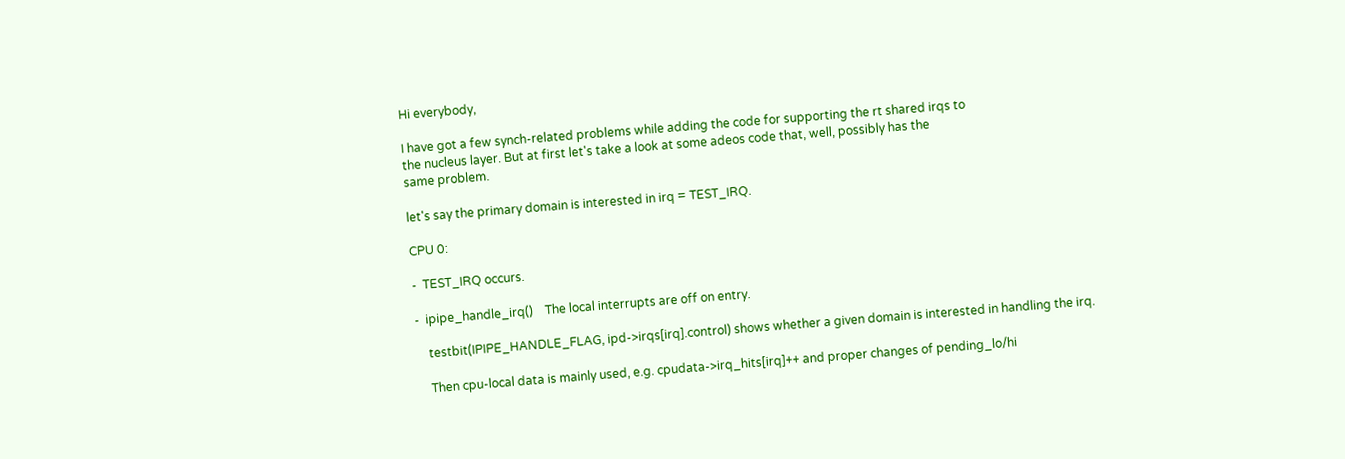Hi everybody,

I have got a few synch-related problems while adding the code for supporting the rt shared irqs to
the nucleus layer. But at first let's take a look at some adeos code that, well, possibly has the
same problem.

let's say the primary domain is interested in irq = TEST_IRQ.

CPU 0:

-  TEST_IRQ occurs.

-  ipipe_handle_irq()    The local interrupts are off on entry.

    testbit(IPIPE_HANDLE_FLAG, ipd->irqs[irq].control) shows whether a given domain is interested in handling the irq.

    Then cpu-local data is mainly used, e.g. cpudata->irq_hits[irq]++ and proper changes of pending_lo/hi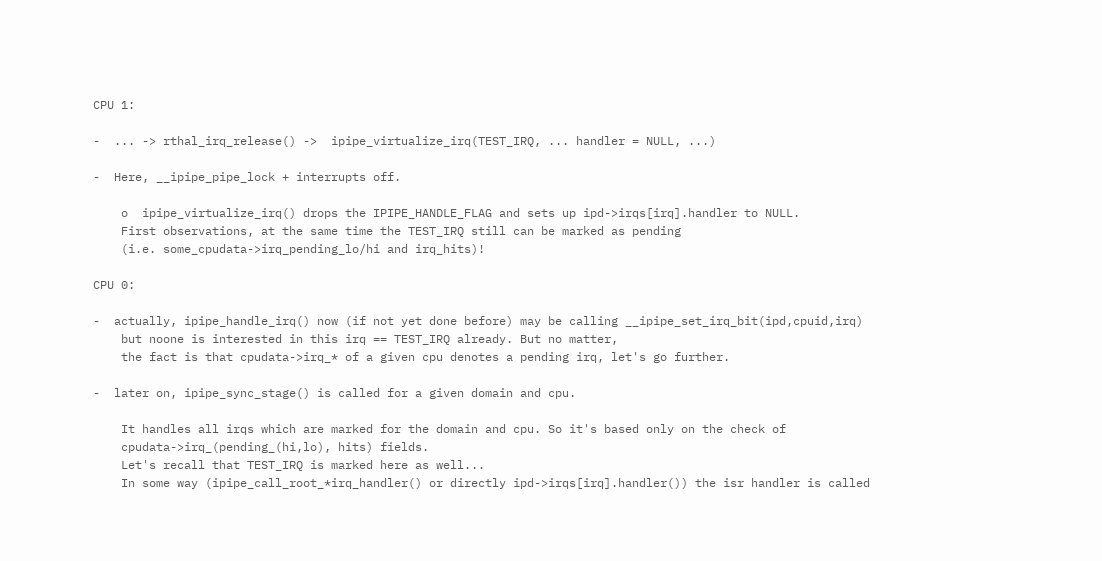CPU 1:

-  ... -> rthal_irq_release() ->  ipipe_virtualize_irq(TEST_IRQ, ... handler = NULL, ...)

-  Here, __ipipe_pipe_lock + interrupts off.

    o  ipipe_virtualize_irq() drops the IPIPE_HANDLE_FLAG and sets up ipd->irqs[irq].handler to NULL.
    First observations, at the same time the TEST_IRQ still can be marked as pending
    (i.e. some_cpudata->irq_pending_lo/hi and irq_hits)!

CPU 0:

-  actually, ipipe_handle_irq() now (if not yet done before) may be calling __ipipe_set_irq_bit(ipd,cpuid,irq)
    but noone is interested in this irq == TEST_IRQ already. But no matter,
    the fact is that cpudata->irq_* of a given cpu denotes a pending irq, let's go further.

-  later on, ipipe_sync_stage() is called for a given domain and cpu.

    It handles all irqs which are marked for the domain and cpu. So it's based only on the check of
    cpudata->irq_(pending_(hi,lo), hits) fields.
    Let's recall that TEST_IRQ is marked here as well...
    In some way (ipipe_call_root_*irq_handler() or directly ipd->irqs[irq].handler()) the isr handler is called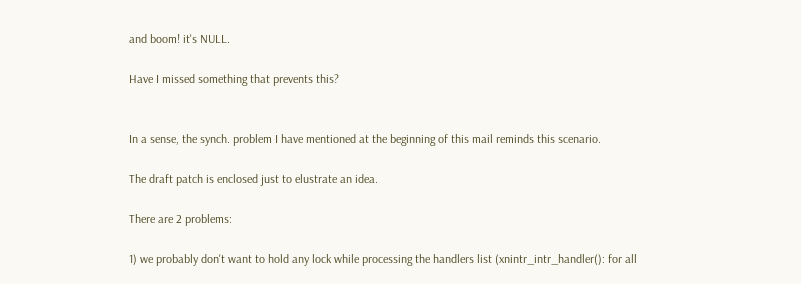and boom! it's NULL.

Have I missed something that prevents this?


In a sense, the synch. problem I have mentioned at the beginning of this mail reminds this scenario.

The draft patch is enclosed just to elustrate an idea.

There are 2 problems:

1) we probably don't want to hold any lock while processing the handlers list (xnintr_intr_handler(): for all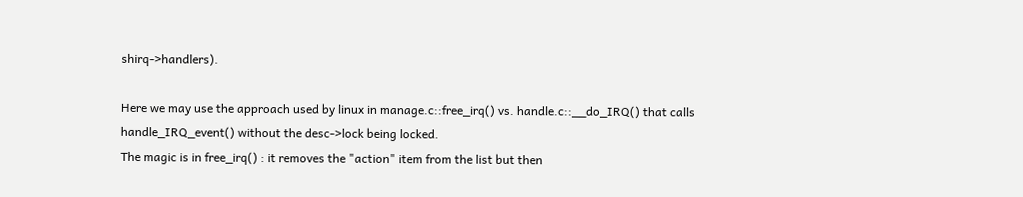shirq->handlers).

Here we may use the approach used by linux in manage.c::free_irq() vs. handle.c::__do_IRQ() that calls handle_IRQ_event() without the desc->lock being locked.
The magic is in free_irq() : it removes the "action" item from the list but then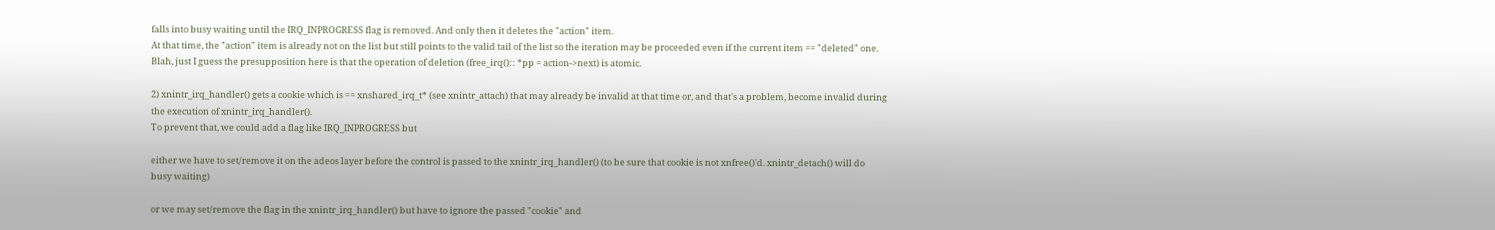falls into busy waiting until the IRQ_INPROGRESS flag is removed. And only then it deletes the "action" item.
At that time, the "action" item is already not on the list but still points to the valid tail of the list so the iteration may be proceeded even if the current item == "deleted" one.
Blah, just I guess the presupposition here is that the operation of deletion (free_irq():: *pp = action->next) is atomic.

2) xnintr_irq_handler() gets a cookie which is == xnshared_irq_t* (see xnintr_attach) that may already be invalid at that time or, and that's a problem, become invalid during the execution of xnintr_irq_handler().
To prevent that, we could add a flag like IRQ_INPROGRESS but

either we have to set/remove it on the adeos layer before the control is passed to the xnintr_irq_handler() (to be sure that cookie is not xnfree()'d. xnintr_detach() will do busy waiting)

or we may set/remove the flag in the xnintr_irq_handler() but have to ignore the passed "cookie" and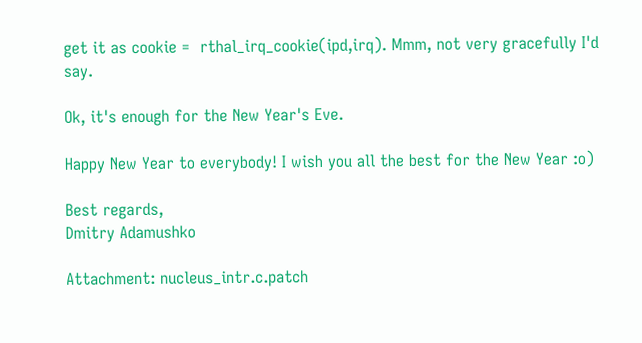get it as cookie =  rthal_irq_cookie(ipd,irq). Mmm, not very gracefully I'd say.

Ok, it's enough for the New Year's Eve.

Happy New Year to everybody! I wish you all the best for the New Year :o)

Best regards,
Dmitry Adamushko

Attachment: nucleus_intr.c.patch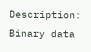Description: Binary data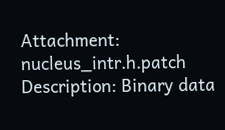Attachment: nucleus_intr.h.patch
Description: Binary data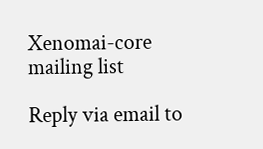Xenomai-core mailing list

Reply via email to